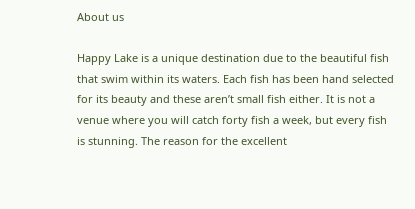About us

Happy Lake is a unique destination due to the beautiful fish that swim within its waters. Each fish has been hand selected for its beauty and these aren’t small fish either. It is not a venue where you will catch forty fish a week, but every fish is stunning. The reason for the excellent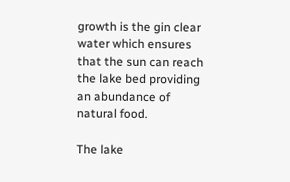growth is the gin clear water which ensures that the sun can reach the lake bed providing an abundance of natural food.

The lake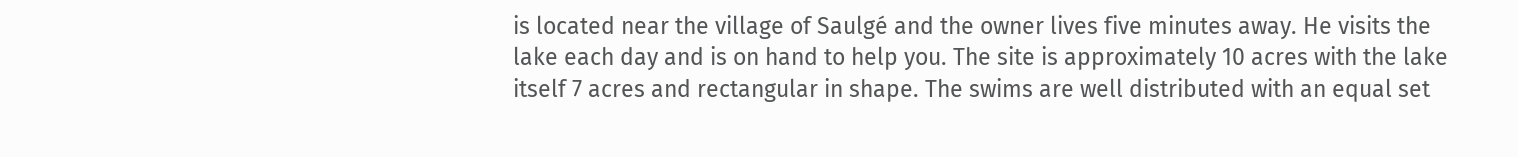is located near the village of Saulgé and the owner lives five minutes away. He visits the lake each day and is on hand to help you. The site is approximately 10 acres with the lake itself 7 acres and rectangular in shape. The swims are well distributed with an equal set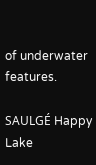of underwater features.

SAULGÉ Happy Lake